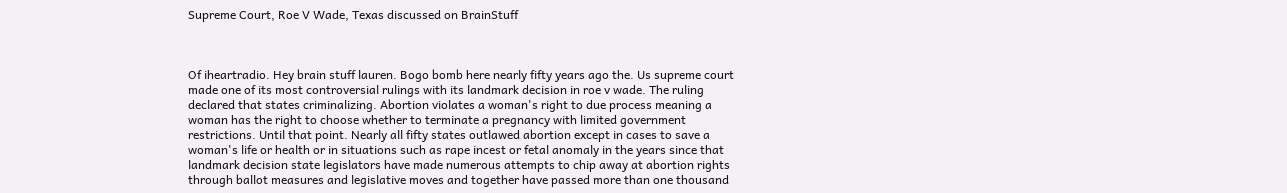Supreme Court, Roe V Wade, Texas discussed on BrainStuff



Of iheartradio. Hey brain stuff lauren. Bogo bomb here nearly fifty years ago the. Us supreme court made one of its most controversial rulings with its landmark decision in roe v wade. The ruling declared that states criminalizing. Abortion violates a woman's right to due process meaning a woman has the right to choose whether to terminate a pregnancy with limited government restrictions. Until that point. Nearly all fifty states outlawed abortion except in cases to save a woman's life or health or in situations such as rape incest or fetal anomaly in the years since that landmark decision state legislators have made numerous attempts to chip away at abortion rights through ballot measures and legislative moves and together have passed more than one thousand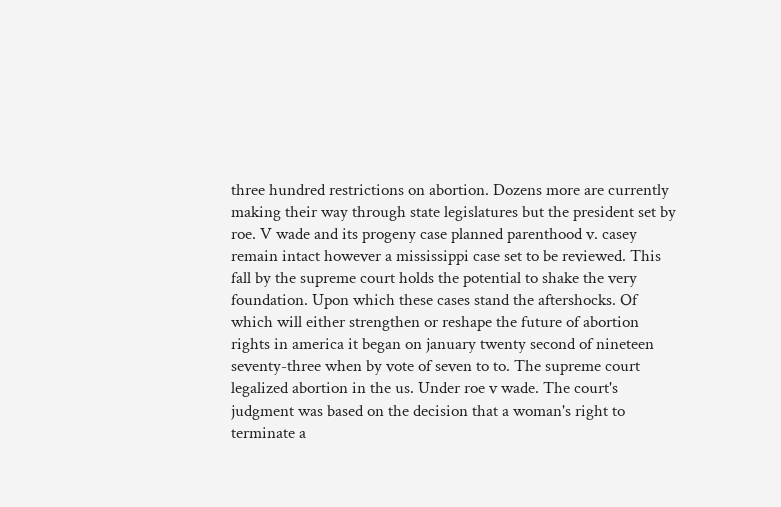three hundred restrictions on abortion. Dozens more are currently making their way through state legislatures but the president set by roe. V wade and its progeny case planned parenthood v. casey remain intact however a mississippi case set to be reviewed. This fall by the supreme court holds the potential to shake the very foundation. Upon which these cases stand the aftershocks. Of which will either strengthen or reshape the future of abortion rights in america it began on january twenty second of nineteen seventy-three when by vote of seven to to. The supreme court legalized abortion in the us. Under roe v wade. The court's judgment was based on the decision that a woman's right to terminate a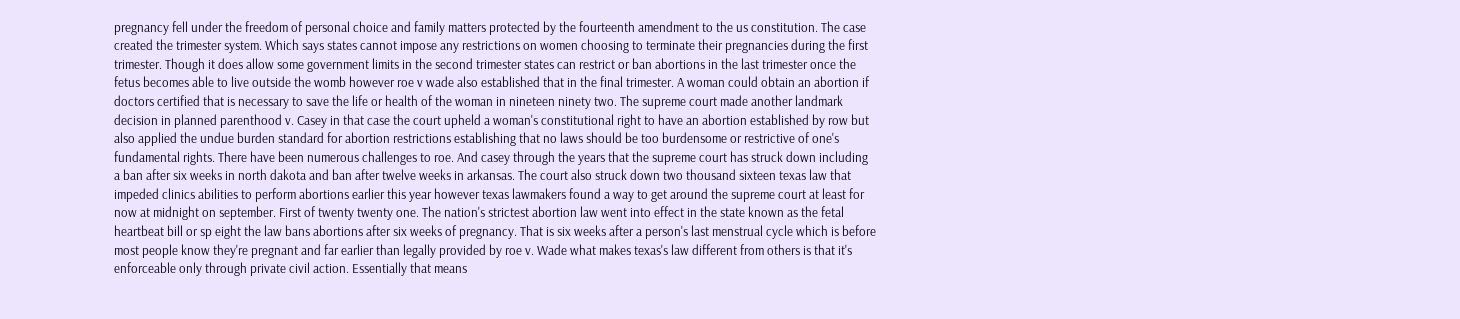pregnancy fell under the freedom of personal choice and family matters protected by the fourteenth amendment to the us constitution. The case created the trimester system. Which says states cannot impose any restrictions on women choosing to terminate their pregnancies during the first trimester. Though it does allow some government limits in the second trimester states can restrict or ban abortions in the last trimester once the fetus becomes able to live outside the womb however roe v wade also established that in the final trimester. A woman could obtain an abortion if doctors certified that is necessary to save the life or health of the woman in nineteen ninety two. The supreme court made another landmark decision in planned parenthood v. Casey in that case the court upheld a woman's constitutional right to have an abortion established by row but also applied the undue burden standard for abortion restrictions establishing that no laws should be too burdensome or restrictive of one's fundamental rights. There have been numerous challenges to roe. And casey through the years that the supreme court has struck down including a ban after six weeks in north dakota and ban after twelve weeks in arkansas. The court also struck down two thousand sixteen texas law that impeded clinics abilities to perform abortions earlier this year however texas lawmakers found a way to get around the supreme court at least for now at midnight on september. First of twenty twenty one. The nation's strictest abortion law went into effect in the state known as the fetal heartbeat bill or sp eight the law bans abortions after six weeks of pregnancy. That is six weeks after a person's last menstrual cycle which is before most people know they're pregnant and far earlier than legally provided by roe v. Wade what makes texas's law different from others is that it's enforceable only through private civil action. Essentially that means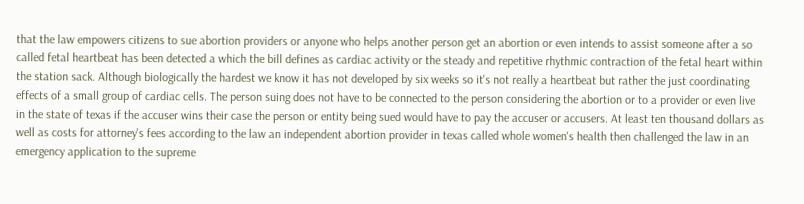that the law empowers citizens to sue abortion providers or anyone who helps another person get an abortion or even intends to assist someone after a so called fetal heartbeat has been detected a which the bill defines as cardiac activity or the steady and repetitive rhythmic contraction of the fetal heart within the station sack. Although biologically the hardest we know it has not developed by six weeks so it's not really a heartbeat but rather the just coordinating effects of a small group of cardiac cells. The person suing does not have to be connected to the person considering the abortion or to a provider or even live in the state of texas if the accuser wins their case the person or entity being sued would have to pay the accuser or accusers. At least ten thousand dollars as well as costs for attorney's fees according to the law an independent abortion provider in texas called whole women's health then challenged the law in an emergency application to the supreme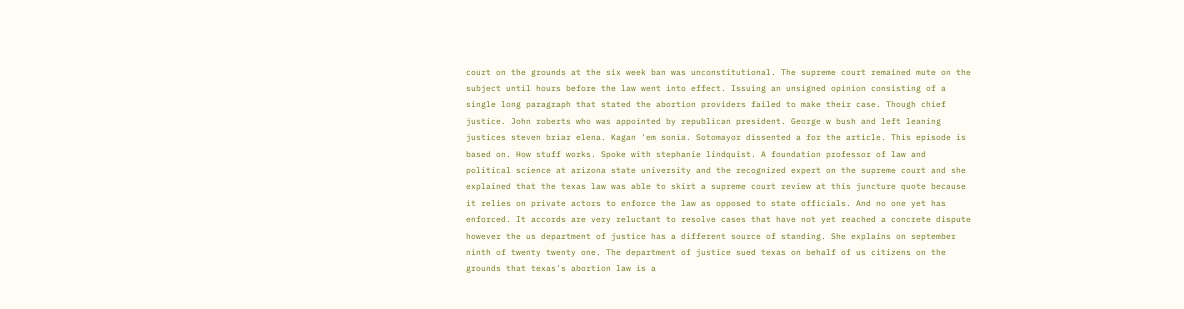court on the grounds at the six week ban was unconstitutional. The supreme court remained mute on the subject until hours before the law went into effect. Issuing an unsigned opinion consisting of a single long paragraph that stated the abortion providers failed to make their case. Though chief justice. John roberts who was appointed by republican president. George w bush and left leaning justices steven briar elena. Kagan 'em sonia. Sotomayor dissented a for the article. This episode is based on. How stuff works. Spoke with stephanie lindquist. A foundation professor of law and political science at arizona state university and the recognized expert on the supreme court and she explained that the texas law was able to skirt a supreme court review at this juncture quote because it relies on private actors to enforce the law as opposed to state officials. And no one yet has enforced. It accords are very reluctant to resolve cases that have not yet reached a concrete dispute however the us department of justice has a different source of standing. She explains on september ninth of twenty twenty one. The department of justice sued texas on behalf of us citizens on the grounds that texas's abortion law is a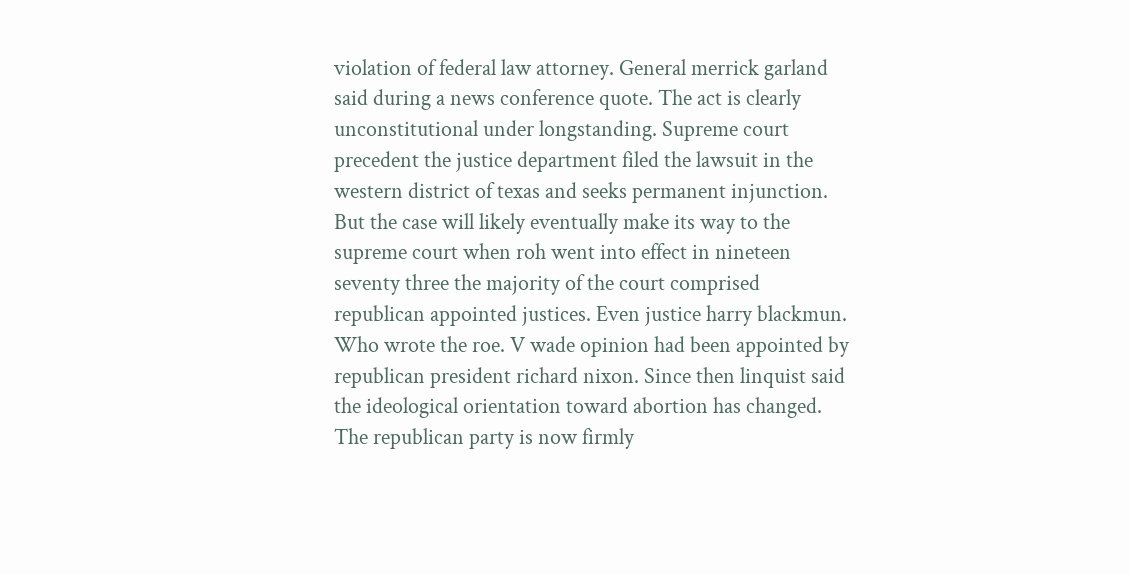violation of federal law attorney. General merrick garland said during a news conference quote. The act is clearly unconstitutional under longstanding. Supreme court precedent the justice department filed the lawsuit in the western district of texas and seeks permanent injunction. But the case will likely eventually make its way to the supreme court when roh went into effect in nineteen seventy three the majority of the court comprised republican appointed justices. Even justice harry blackmun. Who wrote the roe. V wade opinion had been appointed by republican president richard nixon. Since then linquist said the ideological orientation toward abortion has changed. The republican party is now firmly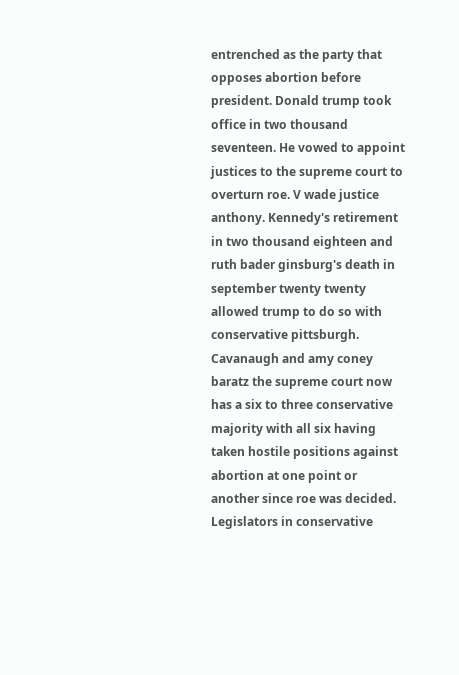entrenched as the party that opposes abortion before president. Donald trump took office in two thousand seventeen. He vowed to appoint justices to the supreme court to overturn roe. V wade justice anthony. Kennedy's retirement in two thousand eighteen and ruth bader ginsburg's death in september twenty twenty allowed trump to do so with conservative pittsburgh. Cavanaugh and amy coney baratz the supreme court now has a six to three conservative majority with all six having taken hostile positions against abortion at one point or another since roe was decided. Legislators in conservative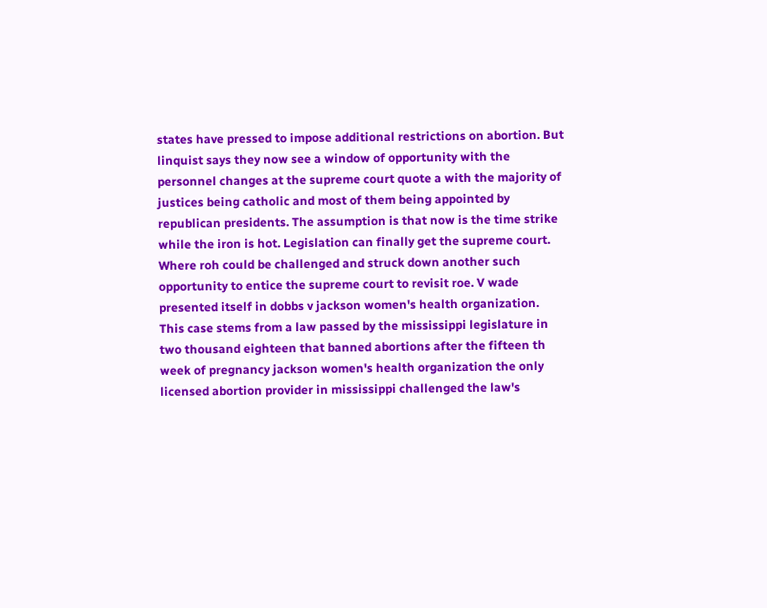states have pressed to impose additional restrictions on abortion. But linquist says they now see a window of opportunity with the personnel changes at the supreme court quote a with the majority of justices being catholic and most of them being appointed by republican presidents. The assumption is that now is the time strike while the iron is hot. Legislation can finally get the supreme court. Where roh could be challenged and struck down another such opportunity to entice the supreme court to revisit roe. V wade presented itself in dobbs v jackson women's health organization. This case stems from a law passed by the mississippi legislature in two thousand eighteen that banned abortions after the fifteen th week of pregnancy jackson women's health organization the only licensed abortion provider in mississippi challenged the law's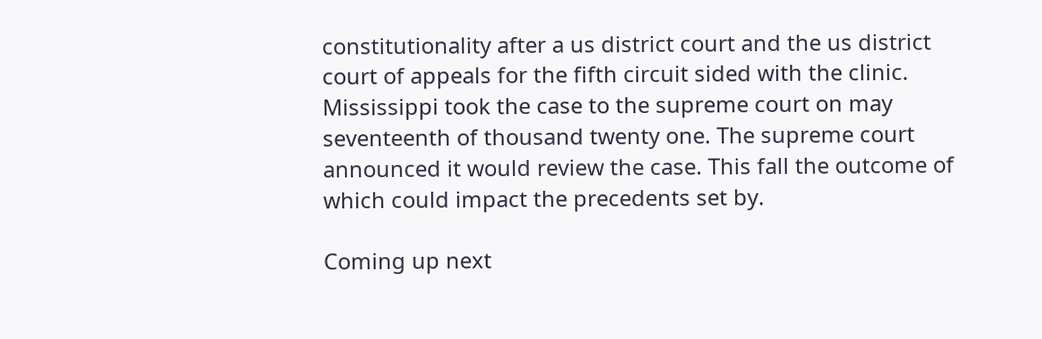constitutionality after a us district court and the us district court of appeals for the fifth circuit sided with the clinic. Mississippi took the case to the supreme court on may seventeenth of thousand twenty one. The supreme court announced it would review the case. This fall the outcome of which could impact the precedents set by.

Coming up next